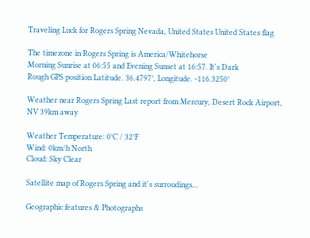Traveling Luck for Rogers Spring Nevada, United States United States flag

The timezone in Rogers Spring is America/Whitehorse
Morning Sunrise at 06:55 and Evening Sunset at 16:57. It's Dark
Rough GPS position Latitude. 36.4797°, Longitude. -116.3250°

Weather near Rogers Spring Last report from Mercury, Desert Rock Airport, NV 39km away

Weather Temperature: 0°C / 32°F
Wind: 0km/h North
Cloud: Sky Clear

Satellite map of Rogers Spring and it's surroudings...

Geographic features & Photographs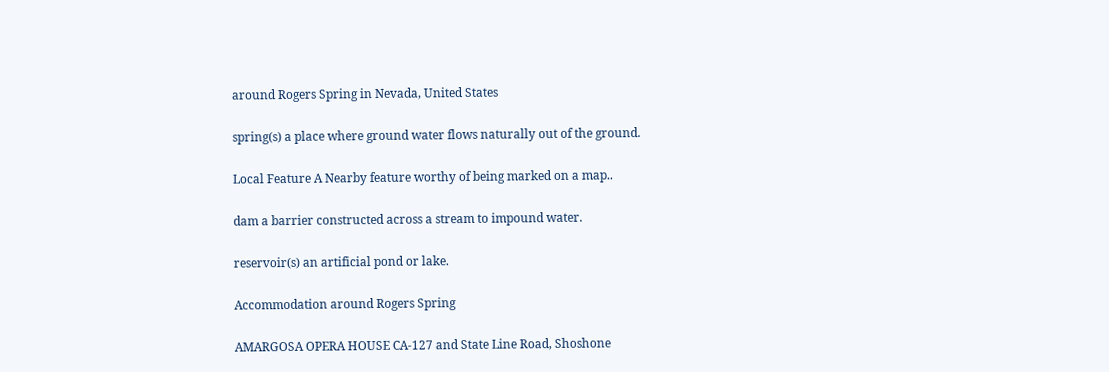around Rogers Spring in Nevada, United States

spring(s) a place where ground water flows naturally out of the ground.

Local Feature A Nearby feature worthy of being marked on a map..

dam a barrier constructed across a stream to impound water.

reservoir(s) an artificial pond or lake.

Accommodation around Rogers Spring

AMARGOSA OPERA HOUSE CA-127 and State Line Road, Shoshone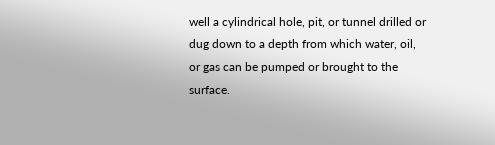well a cylindrical hole, pit, or tunnel drilled or dug down to a depth from which water, oil, or gas can be pumped or brought to the surface.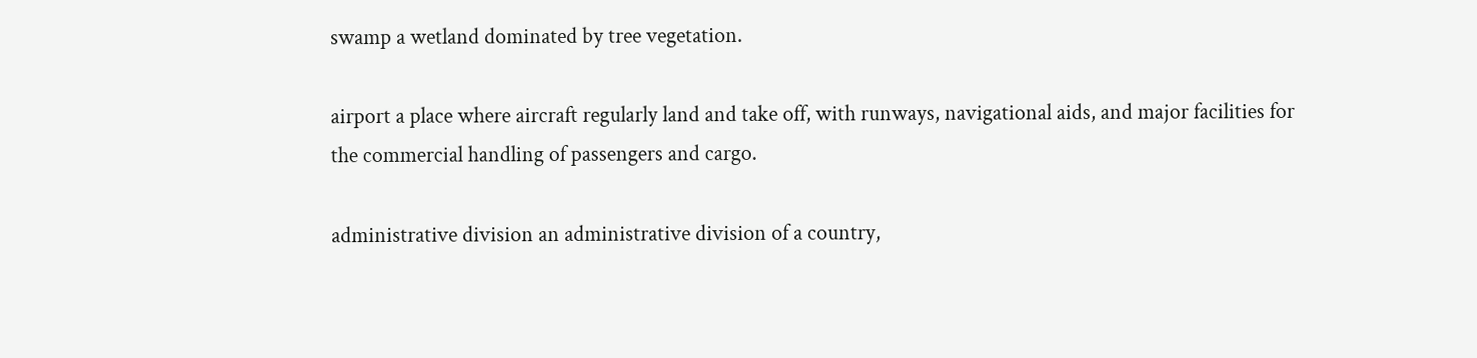swamp a wetland dominated by tree vegetation.

airport a place where aircraft regularly land and take off, with runways, navigational aids, and major facilities for the commercial handling of passengers and cargo.

administrative division an administrative division of a country,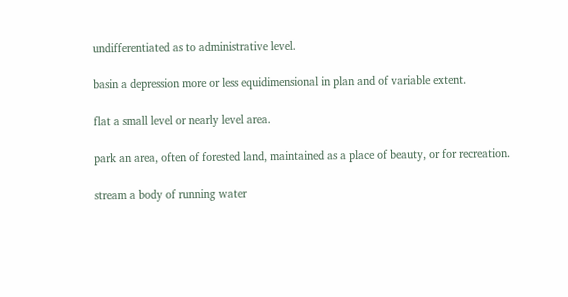undifferentiated as to administrative level.

basin a depression more or less equidimensional in plan and of variable extent.

flat a small level or nearly level area.

park an area, often of forested land, maintained as a place of beauty, or for recreation.

stream a body of running water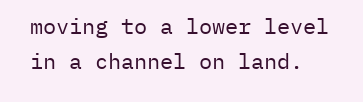moving to a lower level in a channel on land.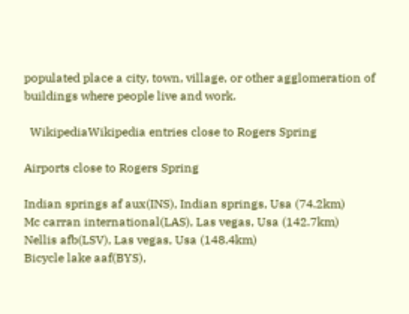populated place a city, town, village, or other agglomeration of buildings where people live and work.

  WikipediaWikipedia entries close to Rogers Spring

Airports close to Rogers Spring

Indian springs af aux(INS), Indian springs, Usa (74.2km)
Mc carran international(LAS), Las vegas, Usa (142.7km)
Nellis afb(LSV), Las vegas, Usa (148.4km)
Bicycle lake aaf(BYS),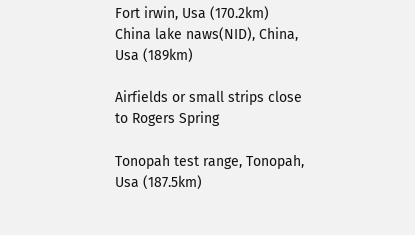Fort irwin, Usa (170.2km)
China lake naws(NID), China, Usa (189km)

Airfields or small strips close to Rogers Spring

Tonopah test range, Tonopah, Usa (187.5km)